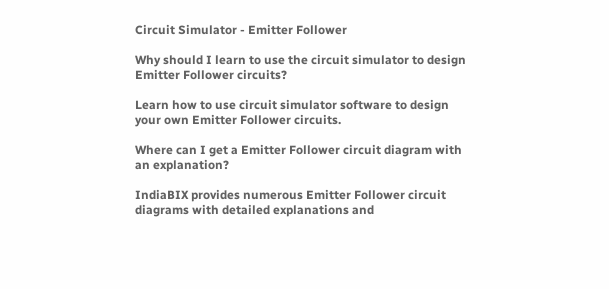Circuit Simulator - Emitter Follower

Why should I learn to use the circuit simulator to design Emitter Follower circuits?

Learn how to use circuit simulator software to design your own Emitter Follower circuits.

Where can I get a Emitter Follower circuit diagram with an explanation?

IndiaBIX provides numerous Emitter Follower circuit diagrams with detailed explanations and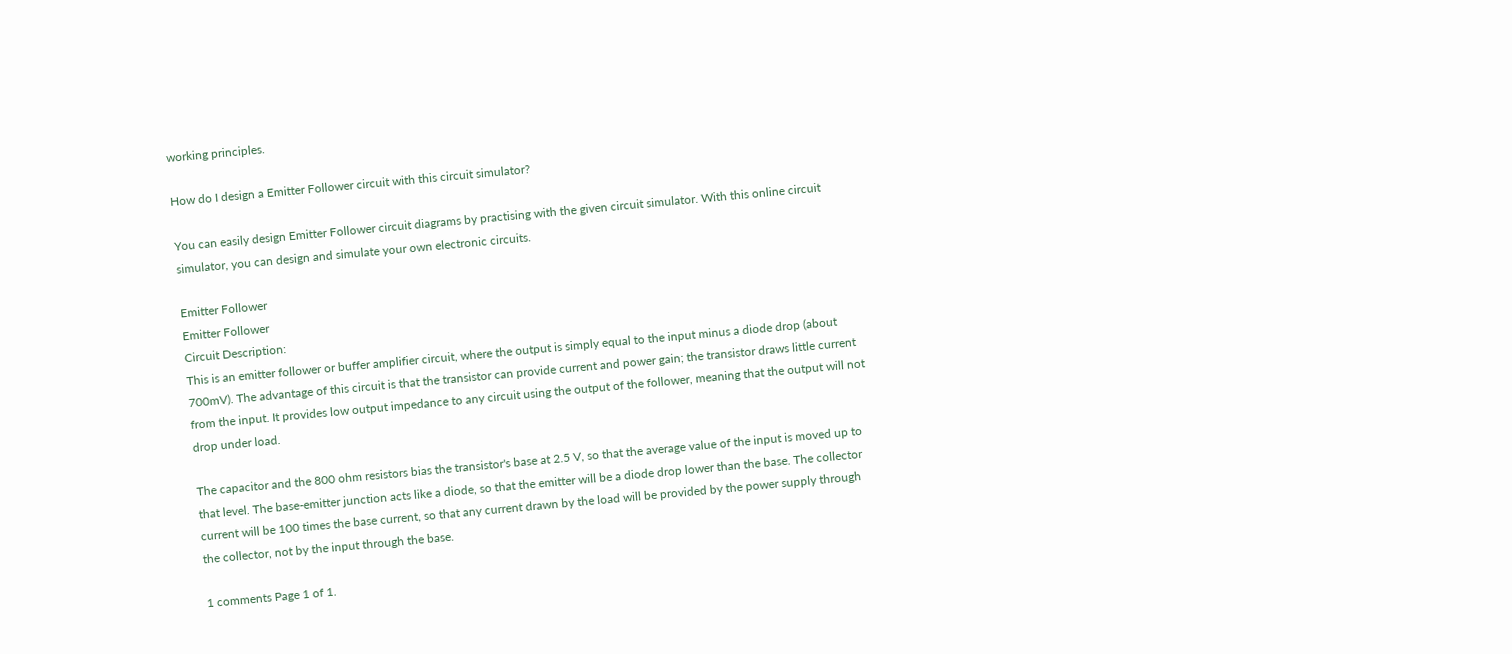working principles.

How do I design a Emitter Follower circuit with this circuit simulator?

You can easily design Emitter Follower circuit diagrams by practising with the given circuit simulator. With this online circuit simulator, you can design and simulate your own electronic circuits.

Emitter Follower
Emitter Follower
Circuit Description:
This is an emitter follower or buffer amplifier circuit, where the output is simply equal to the input minus a diode drop (about 700mV). The advantage of this circuit is that the transistor can provide current and power gain; the transistor draws little current from the input. It provides low output impedance to any circuit using the output of the follower, meaning that the output will not drop under load.

The capacitor and the 800 ohm resistors bias the transistor's base at 2.5 V, so that the average value of the input is moved up to that level. The base-emitter junction acts like a diode, so that the emitter will be a diode drop lower than the base. The collector current will be 100 times the base current, so that any current drawn by the load will be provided by the power supply through the collector, not by the input through the base.

1 comments Page 1 of 1.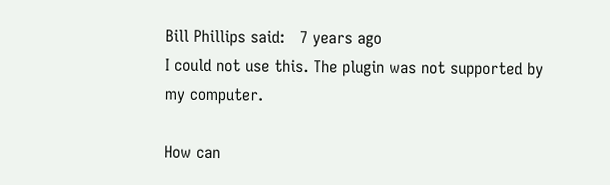Bill Phillips said:   7 years ago
I could not use this. The plugin was not supported by my computer.

How can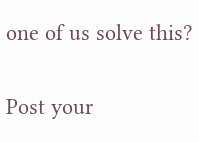one of us solve this?

Post your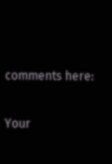comments here:

Your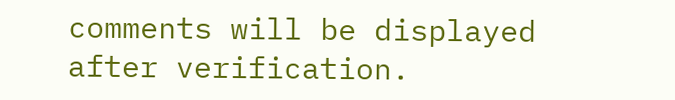comments will be displayed after verification.